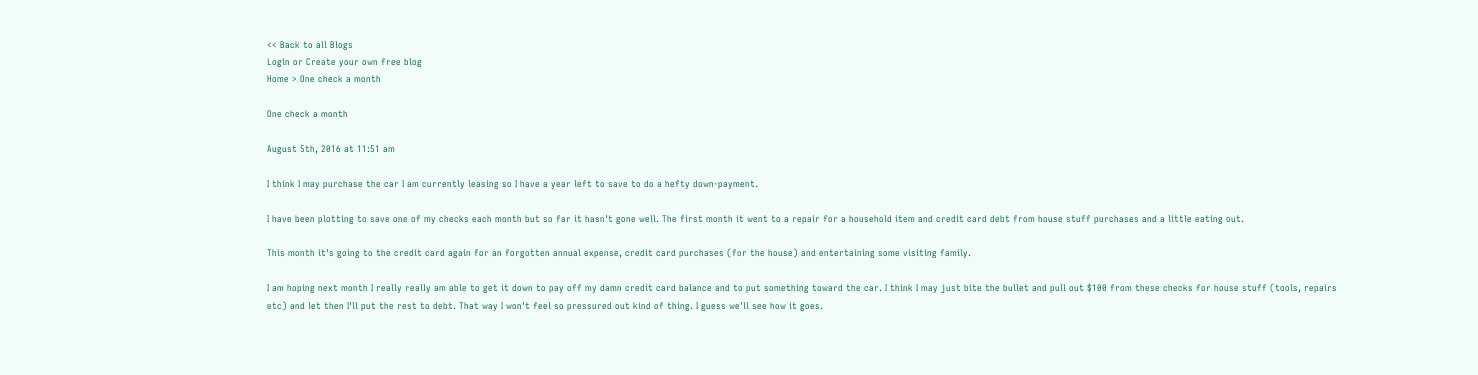<< Back to all Blogs
Login or Create your own free blog
Home > One check a month

One check a month

August 5th, 2016 at 11:51 am

I think I may purchase the car I am currently leasing so I have a year left to save to do a hefty down-payment.

I have been plotting to save one of my checks each month but so far it hasn't gone well. The first month it went to a repair for a household item and credit card debt from house stuff purchases and a little eating out.

This month it's going to the credit card again for an forgotten annual expense, credit card purchases (for the house) and entertaining some visiting family.

I am hoping next month I really really am able to get it down to pay off my damn credit card balance and to put something toward the car. I think I may just bite the bullet and pull out $100 from these checks for house stuff (tools, repairs etc) and let then I'll put the rest to debt. That way I won't feel so pressured out kind of thing. I guess we'll see how it goes.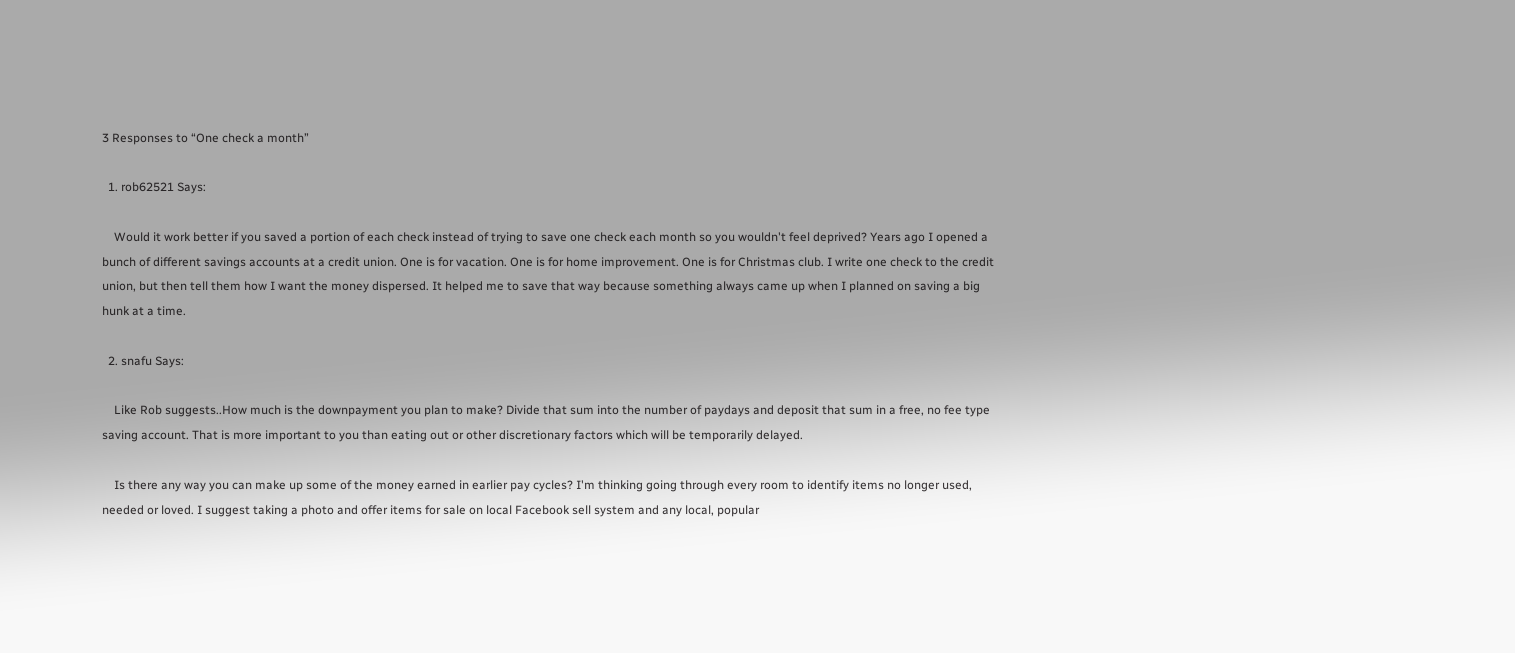3 Responses to “One check a month”

  1. rob62521 Says:

    Would it work better if you saved a portion of each check instead of trying to save one check each month so you wouldn't feel deprived? Years ago I opened a bunch of different savings accounts at a credit union. One is for vacation. One is for home improvement. One is for Christmas club. I write one check to the credit union, but then tell them how I want the money dispersed. It helped me to save that way because something always came up when I planned on saving a big hunk at a time.

  2. snafu Says:

    Like Rob suggests..How much is the downpayment you plan to make? Divide that sum into the number of paydays and deposit that sum in a free, no fee type saving account. That is more important to you than eating out or other discretionary factors which will be temporarily delayed.

    Is there any way you can make up some of the money earned in earlier pay cycles? I'm thinking going through every room to identify items no longer used, needed or loved. I suggest taking a photo and offer items for sale on local Facebook sell system and any local, popular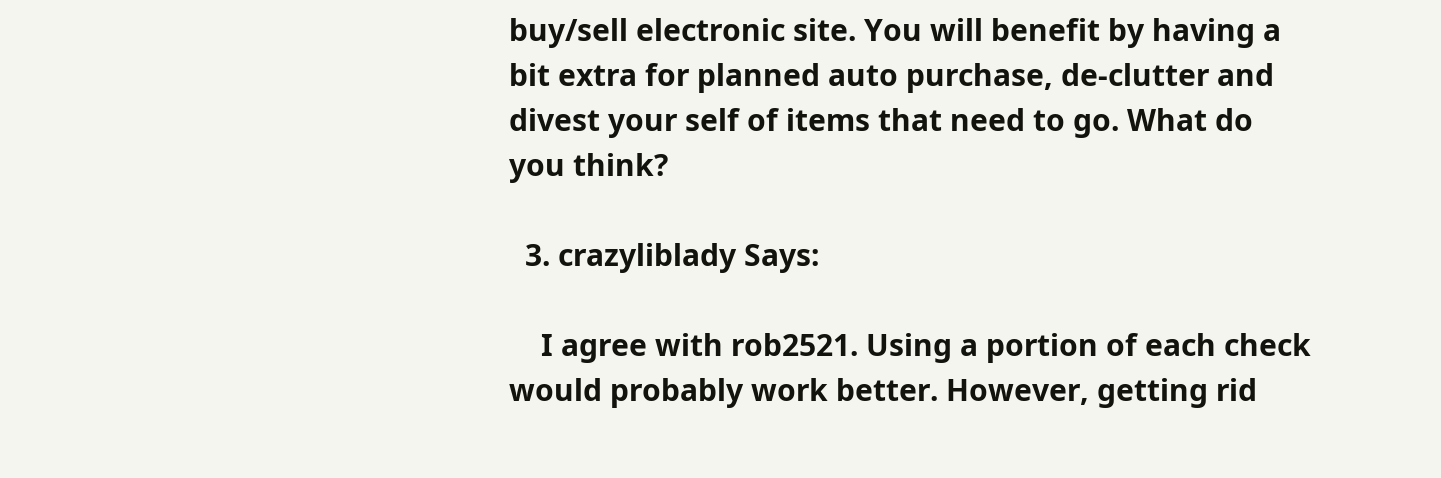buy/sell electronic site. You will benefit by having a bit extra for planned auto purchase, de-clutter and divest your self of items that need to go. What do you think?

  3. crazyliblady Says:

    I agree with rob2521. Using a portion of each check would probably work better. However, getting rid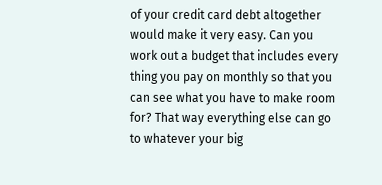of your credit card debt altogether would make it very easy. Can you work out a budget that includes every thing you pay on monthly so that you can see what you have to make room for? That way everything else can go to whatever your big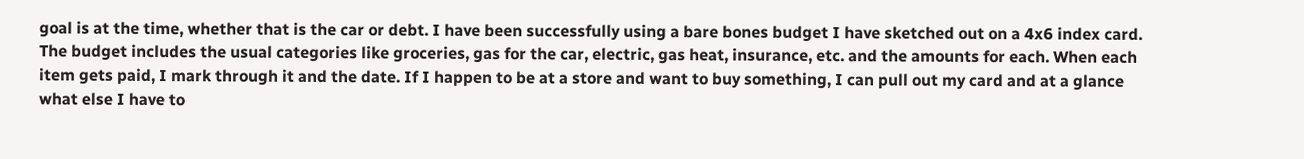goal is at the time, whether that is the car or debt. I have been successfully using a bare bones budget I have sketched out on a 4x6 index card. The budget includes the usual categories like groceries, gas for the car, electric, gas heat, insurance, etc. and the amounts for each. When each item gets paid, I mark through it and the date. If I happen to be at a store and want to buy something, I can pull out my card and at a glance what else I have to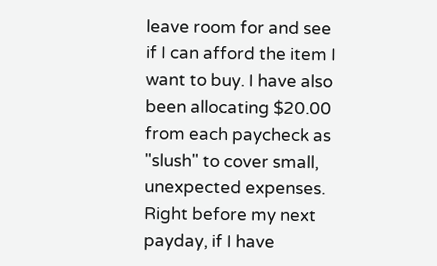leave room for and see if I can afford the item I want to buy. I have also been allocating $20.00 from each paycheck as "slush" to cover small, unexpected expenses. Right before my next payday, if I have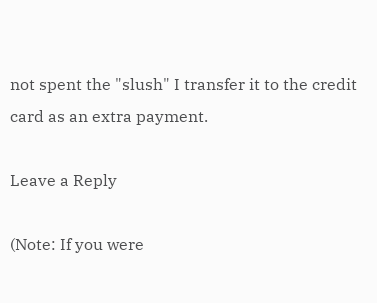not spent the "slush" I transfer it to the credit card as an extra payment.

Leave a Reply

(Note: If you were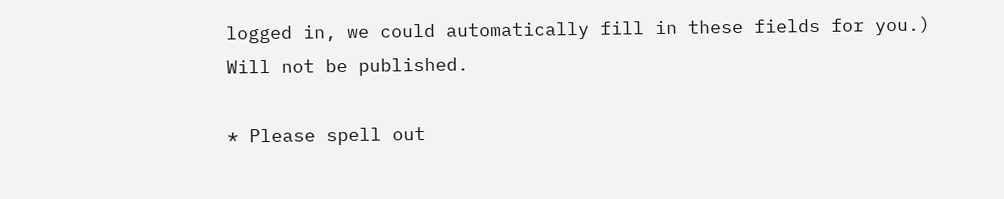logged in, we could automatically fill in these fields for you.)
Will not be published.

* Please spell out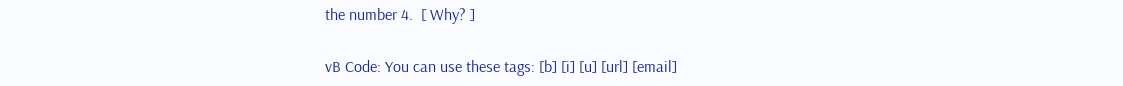the number 4.  [ Why? ]

vB Code: You can use these tags: [b] [i] [u] [url] [email]